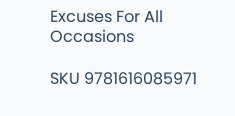Excuses For All Occasions

SKU 9781616085971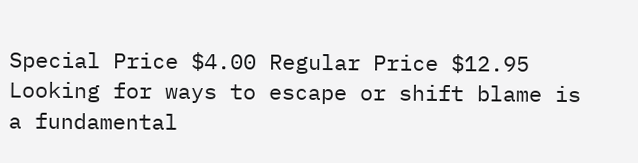Special Price $4.00 Regular Price $12.95
Looking for ways to escape or shift blame is a fundamental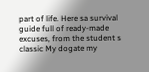part of life. Here sa survival guide full of ready-made excuses, from the student s classic My dogate my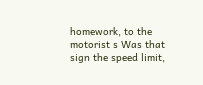homework, to the motorist s Was that sign the speed limit,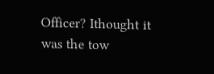Officer? Ithought it was the tow